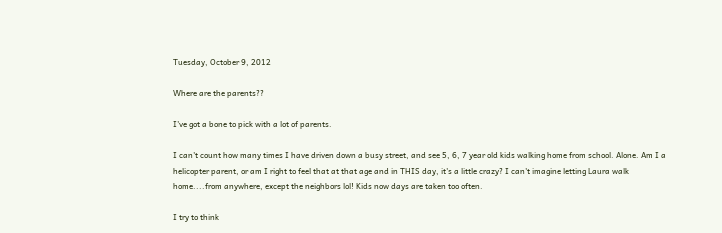Tuesday, October 9, 2012

Where are the parents??

I've got a bone to pick with a lot of parents.

I can't count how many times I have driven down a busy street, and see 5, 6, 7 year old kids walking home from school. Alone. Am I a helicopter parent, or am I right to feel that at that age and in THIS day, it's a little crazy? I can't imagine letting Laura walk home....from anywhere, except the neighbors lol! Kids now days are taken too often.

I try to think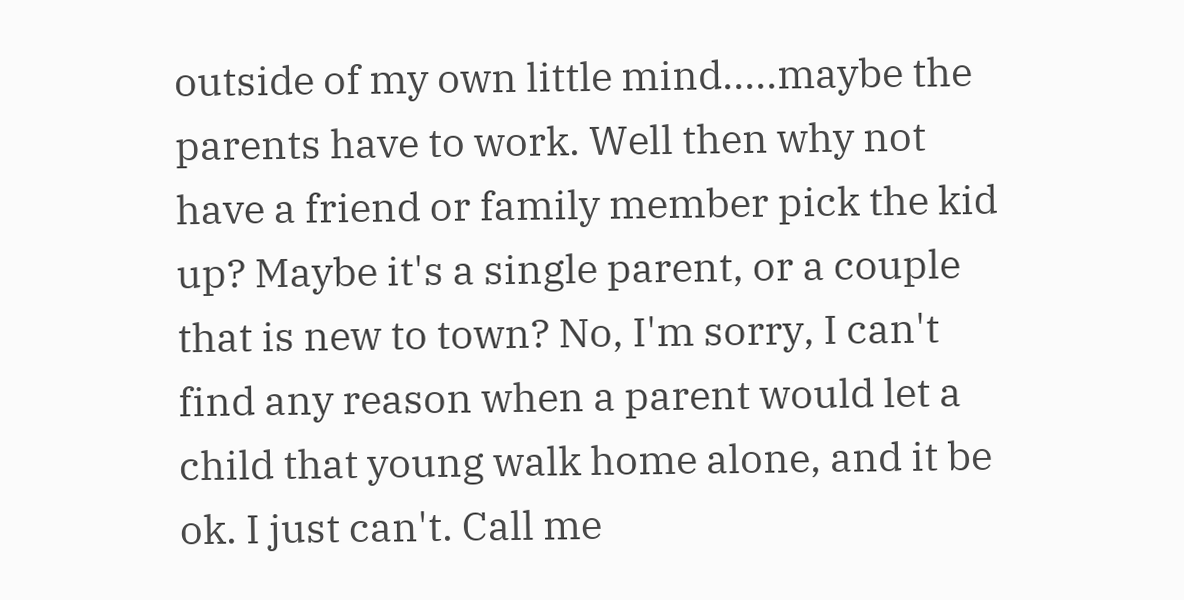outside of my own little mind.....maybe the parents have to work. Well then why not have a friend or family member pick the kid up? Maybe it's a single parent, or a couple that is new to town? No, I'm sorry, I can't find any reason when a parent would let a child that young walk home alone, and it be ok. I just can't. Call me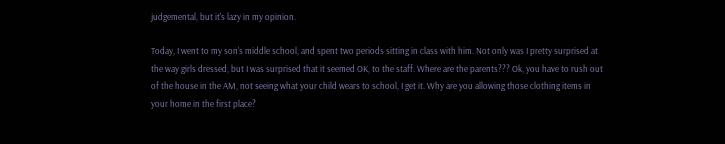judgemental, but it's lazy in my opinion.

Today, I went to my son's middle school, and spent two periods sitting in class with him. Not only was I pretty surprised at the way girls dressed, but I was surprised that it seemed OK, to the staff. Where are the parents??? Ok, you have to rush out of the house in the AM, not seeing what your child wears to school, I get it. Why are you allowing those clothing items in your home in the first place?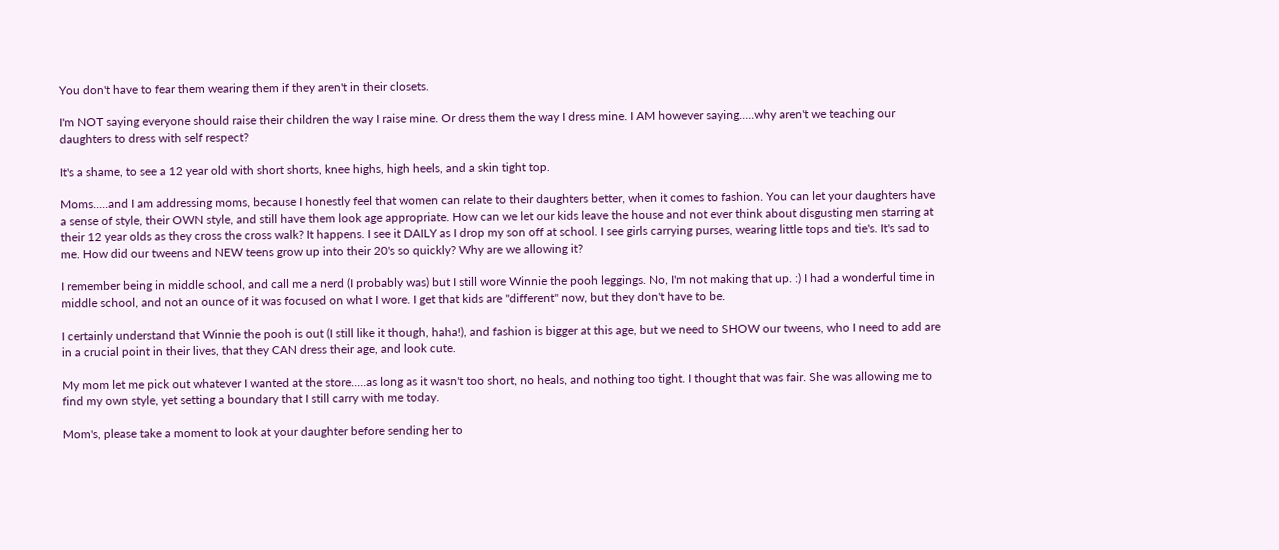You don't have to fear them wearing them if they aren't in their closets.

I'm NOT saying everyone should raise their children the way I raise mine. Or dress them the way I dress mine. I AM however saying.....why aren't we teaching our daughters to dress with self respect?

It's a shame, to see a 12 year old with short shorts, knee highs, high heels, and a skin tight top.

Moms.....and I am addressing moms, because I honestly feel that women can relate to their daughters better, when it comes to fashion. You can let your daughters have a sense of style, their OWN style, and still have them look age appropriate. How can we let our kids leave the house and not ever think about disgusting men starring at their 12 year olds as they cross the cross walk? It happens. I see it DAILY as I drop my son off at school. I see girls carrying purses, wearing little tops and tie's. It's sad to me. How did our tweens and NEW teens grow up into their 20's so quickly? Why are we allowing it?

I remember being in middle school, and call me a nerd (I probably was) but I still wore Winnie the pooh leggings. No, I'm not making that up. :) I had a wonderful time in middle school, and not an ounce of it was focused on what I wore. I get that kids are "different" now, but they don't have to be.

I certainly understand that Winnie the pooh is out (I still like it though, haha!), and fashion is bigger at this age, but we need to SHOW our tweens, who I need to add are in a crucial point in their lives, that they CAN dress their age, and look cute.

My mom let me pick out whatever I wanted at the store.....as long as it wasn't too short, no heals, and nothing too tight. I thought that was fair. She was allowing me to find my own style, yet setting a boundary that I still carry with me today.

Mom's, please take a moment to look at your daughter before sending her to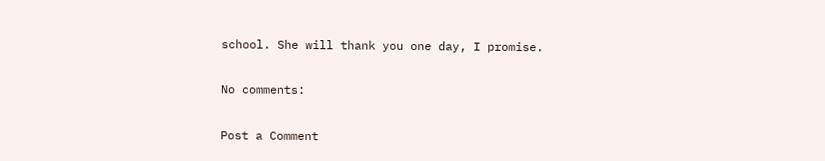school. She will thank you one day, I promise.

No comments:

Post a Comment